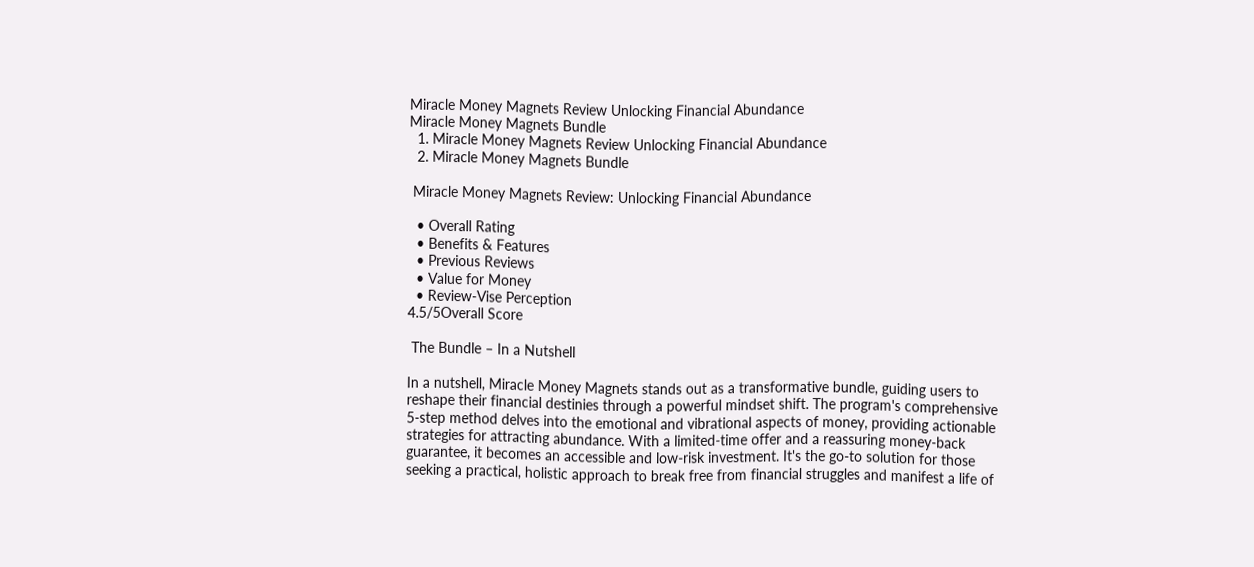Miracle Money Magnets Review Unlocking Financial Abundance
Miracle Money Magnets Bundle
  1. Miracle Money Magnets Review Unlocking Financial Abundance
  2. Miracle Money Magnets Bundle

 Miracle Money Magnets Review: Unlocking Financial Abundance

  • Overall Rating
  • Benefits & Features
  • Previous Reviews
  • Value for Money
  • Review-Vise Perception
4.5/5Overall Score

 The Bundle – In a Nutshell

In a nutshell, Miracle Money Magnets stands out as a transformative bundle, guiding users to reshape their financial destinies through a powerful mindset shift. The program's comprehensive 5-step method delves into the emotional and vibrational aspects of money, providing actionable strategies for attracting abundance. With a limited-time offer and a reassuring money-back guarantee, it becomes an accessible and low-risk investment. It's the go-to solution for those seeking a practical, holistic approach to break free from financial struggles and manifest a life of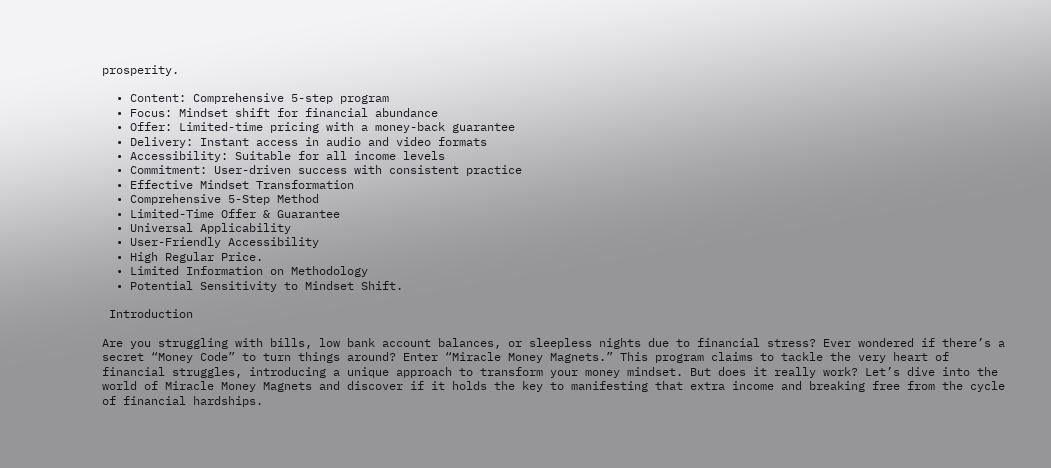prosperity.

  • Content: Comprehensive 5-step program
  • Focus: Mindset shift for financial abundance
  • Offer: Limited-time pricing with a money-back guarantee
  • Delivery: Instant access in audio and video formats
  • Accessibility: Suitable for all income levels
  • Commitment: User-driven success with consistent practice
  • Effective Mindset Transformation
  • Comprehensive 5-Step Method
  • Limited-Time Offer & Guarantee
  • Universal Applicability
  • User-Friendly Accessibility
  • High Regular Price.
  • Limited Information on Methodology
  • Potential Sensitivity to Mindset Shift.

 Introduction

Are you struggling with bills, low bank account balances, or sleepless nights due to financial stress? Ever wondered if there’s a secret “Money Code” to turn things around? Enter “Miracle Money Magnets.” This program claims to tackle the very heart of financial struggles, introducing a unique approach to transform your money mindset. But does it really work? Let’s dive into the world of Miracle Money Magnets and discover if it holds the key to manifesting that extra income and breaking free from the cycle of financial hardships.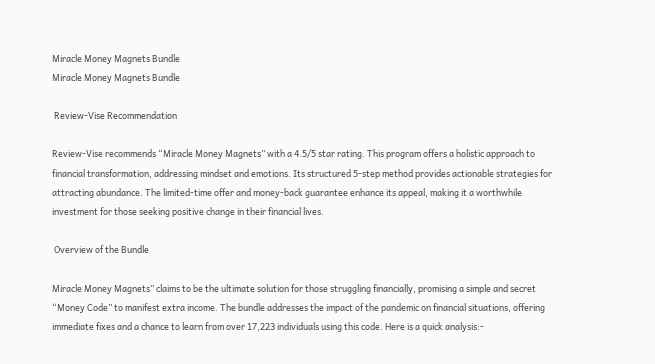Miracle Money Magnets Bundle
Miracle Money Magnets Bundle

 Review-Vise Recommendation

Review-Vise recommends “Miracle Money Magnets” with a 4.5/5 star rating. This program offers a holistic approach to financial transformation, addressing mindset and emotions. Its structured 5-step method provides actionable strategies for attracting abundance. The limited-time offer and money-back guarantee enhance its appeal, making it a worthwhile investment for those seeking positive change in their financial lives.

 Overview of the Bundle

Miracle Money Magnets” claims to be the ultimate solution for those struggling financially, promising a simple and secret “Money Code” to manifest extra income. The bundle addresses the impact of the pandemic on financial situations, offering immediate fixes and a chance to learn from over 17,223 individuals using this code. Here is a quick analysis:-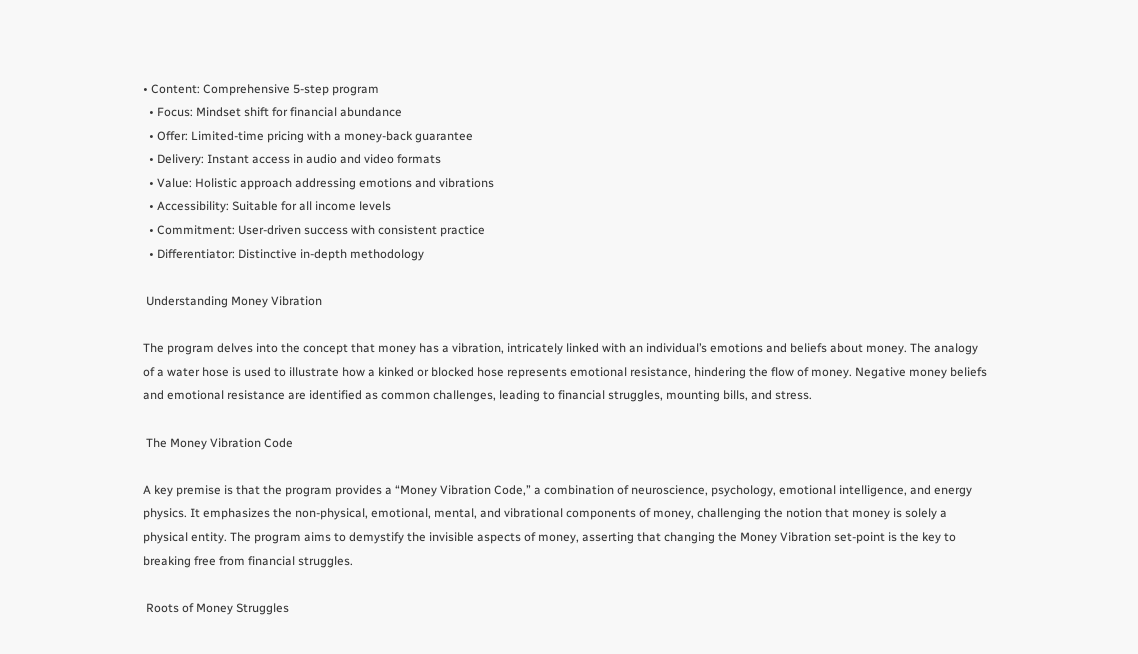• Content: Comprehensive 5-step program
  • Focus: Mindset shift for financial abundance
  • Offer: Limited-time pricing with a money-back guarantee
  • Delivery: Instant access in audio and video formats
  • Value: Holistic approach addressing emotions and vibrations
  • Accessibility: Suitable for all income levels
  • Commitment: User-driven success with consistent practice
  • Differentiator: Distinctive in-depth methodology

 Understanding Money Vibration

The program delves into the concept that money has a vibration, intricately linked with an individual’s emotions and beliefs about money. The analogy of a water hose is used to illustrate how a kinked or blocked hose represents emotional resistance, hindering the flow of money. Negative money beliefs and emotional resistance are identified as common challenges, leading to financial struggles, mounting bills, and stress.

 The Money Vibration Code

A key premise is that the program provides a “Money Vibration Code,” a combination of neuroscience, psychology, emotional intelligence, and energy physics. It emphasizes the non-physical, emotional, mental, and vibrational components of money, challenging the notion that money is solely a physical entity. The program aims to demystify the invisible aspects of money, asserting that changing the Money Vibration set-point is the key to breaking free from financial struggles.

 Roots of Money Struggles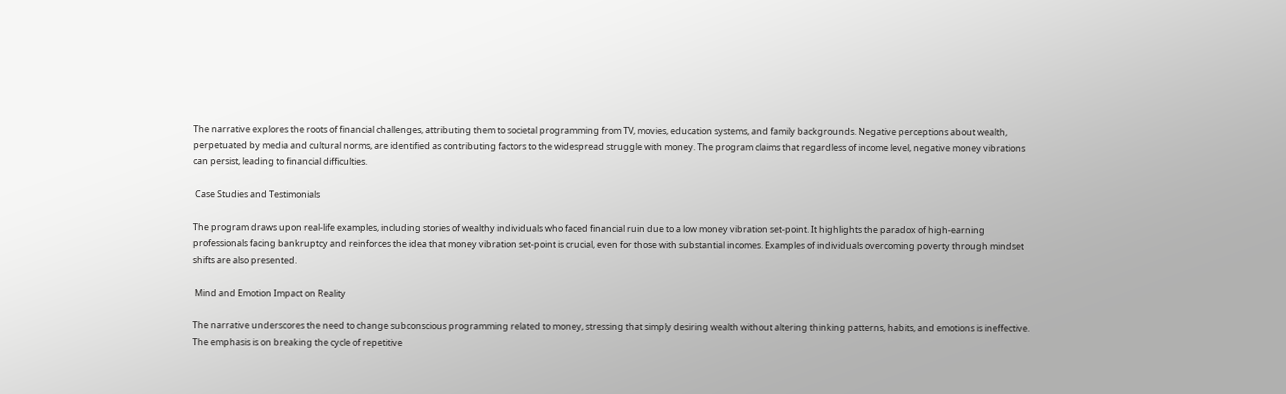The narrative explores the roots of financial challenges, attributing them to societal programming from TV, movies, education systems, and family backgrounds. Negative perceptions about wealth, perpetuated by media and cultural norms, are identified as contributing factors to the widespread struggle with money. The program claims that regardless of income level, negative money vibrations can persist, leading to financial difficulties.

 Case Studies and Testimonials

The program draws upon real-life examples, including stories of wealthy individuals who faced financial ruin due to a low money vibration set-point. It highlights the paradox of high-earning professionals facing bankruptcy and reinforces the idea that money vibration set-point is crucial, even for those with substantial incomes. Examples of individuals overcoming poverty through mindset shifts are also presented.

 Mind and Emotion Impact on Reality

The narrative underscores the need to change subconscious programming related to money, stressing that simply desiring wealth without altering thinking patterns, habits, and emotions is ineffective. The emphasis is on breaking the cycle of repetitive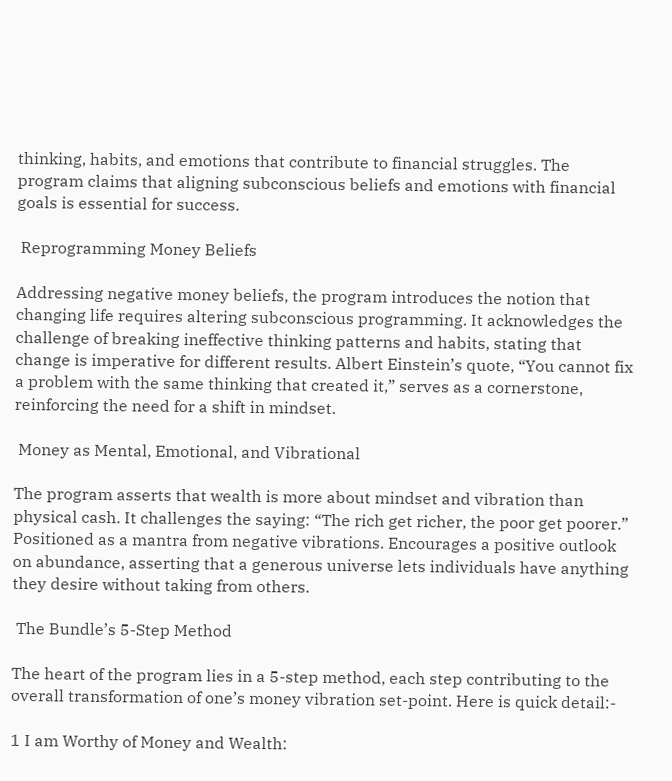thinking, habits, and emotions that contribute to financial struggles. The program claims that aligning subconscious beliefs and emotions with financial goals is essential for success.

 Reprogramming Money Beliefs

Addressing negative money beliefs, the program introduces the notion that changing life requires altering subconscious programming. It acknowledges the challenge of breaking ineffective thinking patterns and habits, stating that change is imperative for different results. Albert Einstein’s quote, “You cannot fix a problem with the same thinking that created it,” serves as a cornerstone, reinforcing the need for a shift in mindset.

 Money as Mental, Emotional, and Vibrational

The program asserts that wealth is more about mindset and vibration than physical cash. It challenges the saying: “The rich get richer, the poor get poorer.” Positioned as a mantra from negative vibrations. Encourages a positive outlook on abundance, asserting that a generous universe lets individuals have anything they desire without taking from others.

 The Bundle’s 5-Step Method

The heart of the program lies in a 5-step method, each step contributing to the overall transformation of one’s money vibration set-point. Here is quick detail:-

1 I am Worthy of Money and Wealth: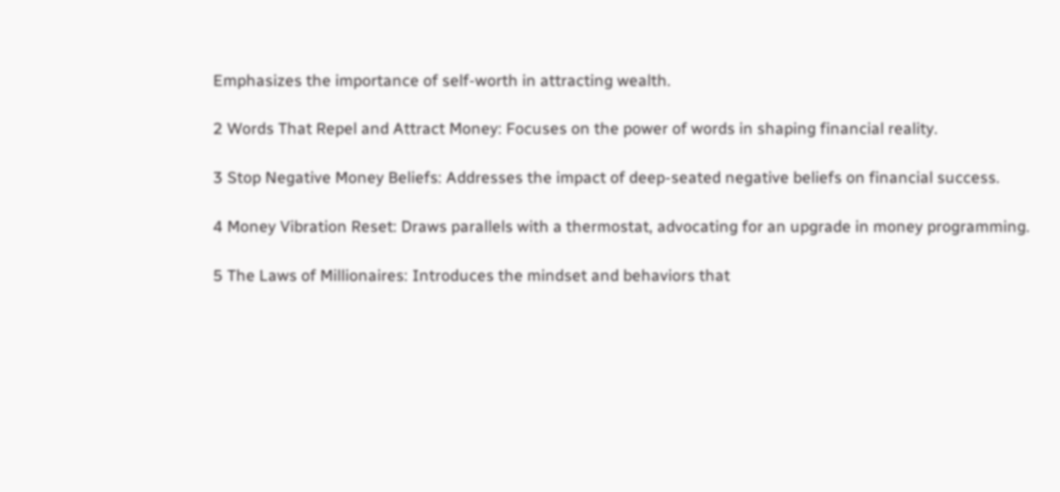Emphasizes the importance of self-worth in attracting wealth.

2 Words That Repel and Attract Money: Focuses on the power of words in shaping financial reality.

3 Stop Negative Money Beliefs: Addresses the impact of deep-seated negative beliefs on financial success.

4 Money Vibration Reset: Draws parallels with a thermostat, advocating for an upgrade in money programming.

5 The Laws of Millionaires: Introduces the mindset and behaviors that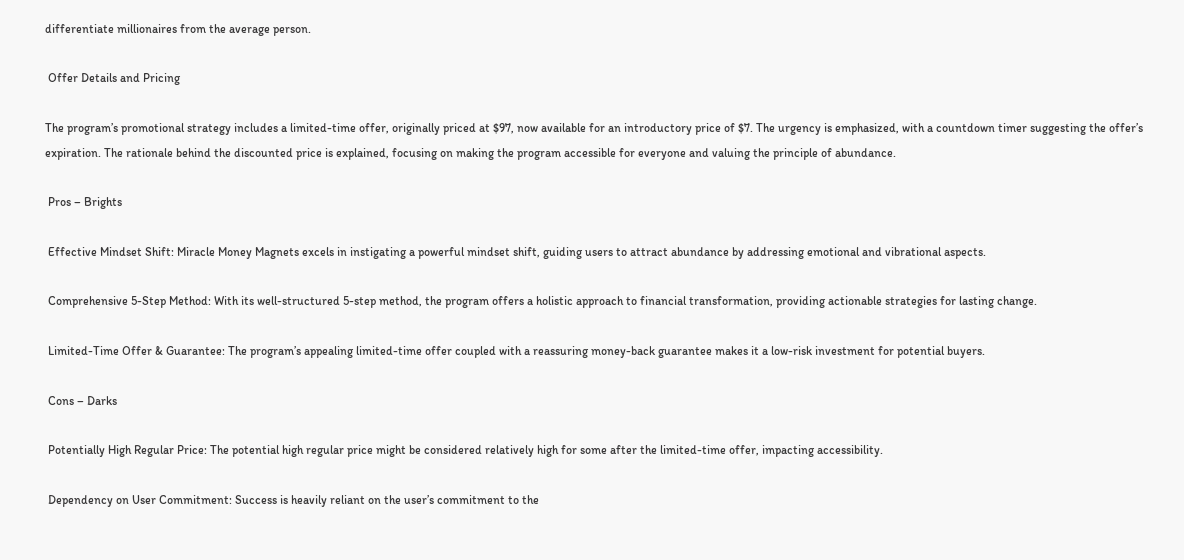differentiate millionaires from the average person.

 Offer Details and Pricing

The program’s promotional strategy includes a limited-time offer, originally priced at $97, now available for an introductory price of $7. The urgency is emphasized, with a countdown timer suggesting the offer’s expiration. The rationale behind the discounted price is explained, focusing on making the program accessible for everyone and valuing the principle of abundance.

 Pros – Brights

 Effective Mindset Shift: Miracle Money Magnets excels in instigating a powerful mindset shift, guiding users to attract abundance by addressing emotional and vibrational aspects.

 Comprehensive 5-Step Method: With its well-structured 5-step method, the program offers a holistic approach to financial transformation, providing actionable strategies for lasting change.

 Limited-Time Offer & Guarantee: The program’s appealing limited-time offer coupled with a reassuring money-back guarantee makes it a low-risk investment for potential buyers.

 Cons – Darks

 Potentially High Regular Price: The potential high regular price might be considered relatively high for some after the limited-time offer, impacting accessibility.

 Dependency on User Commitment: Success is heavily reliant on the user’s commitment to the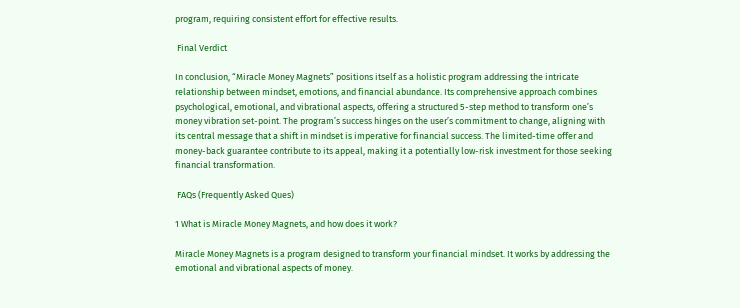program, requiring consistent effort for effective results.

 Final Verdict

In conclusion, “Miracle Money Magnets” positions itself as a holistic program addressing the intricate relationship between mindset, emotions, and financial abundance. Its comprehensive approach combines psychological, emotional, and vibrational aspects, offering a structured 5-step method to transform one’s money vibration set-point. The program’s success hinges on the user’s commitment to change, aligning with its central message that a shift in mindset is imperative for financial success. The limited-time offer and money-back guarantee contribute to its appeal, making it a potentially low-risk investment for those seeking financial transformation.

 FAQs (Frequently Asked Ques)

1 What is Miracle Money Magnets, and how does it work?

Miracle Money Magnets is a program designed to transform your financial mindset. It works by addressing the emotional and vibrational aspects of money.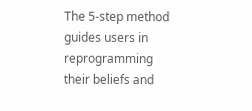The 5-step method guides users in reprogramming their beliefs and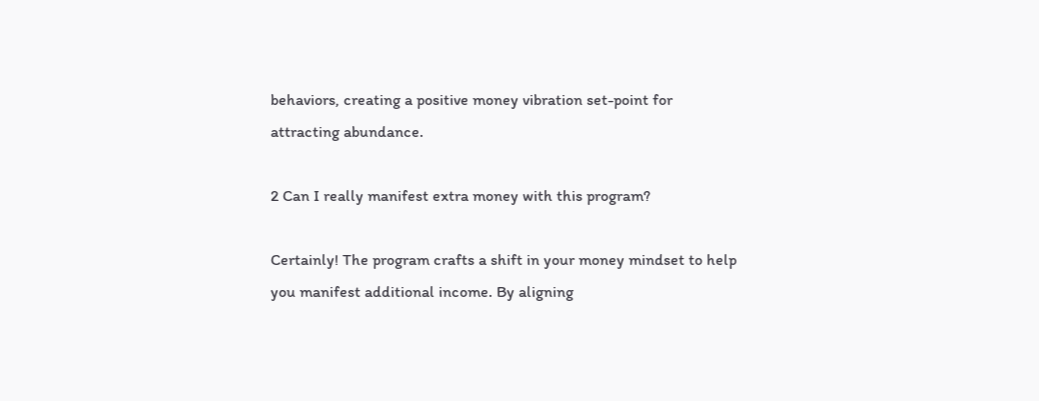behaviors, creating a positive money vibration set-point for attracting abundance.

2 Can I really manifest extra money with this program?

Certainly! The program crafts a shift in your money mindset to help you manifest additional income. By aligning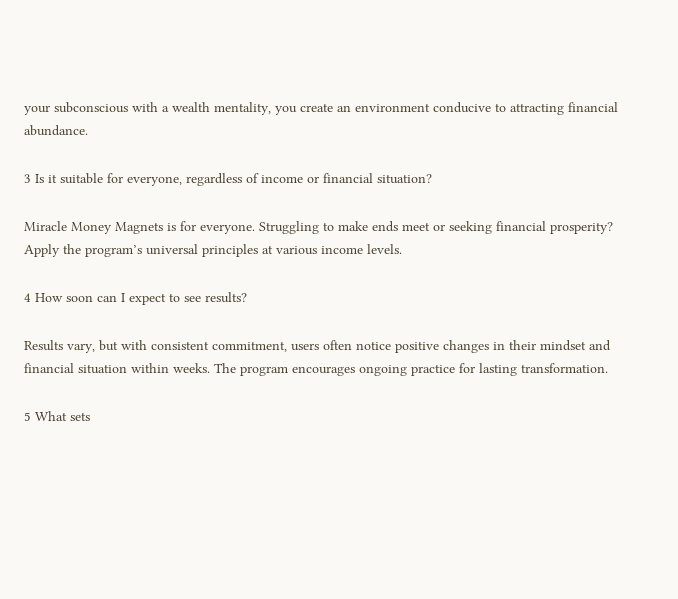your subconscious with a wealth mentality, you create an environment conducive to attracting financial abundance.

3 Is it suitable for everyone, regardless of income or financial situation?

Miracle Money Magnets is for everyone. Struggling to make ends meet or seeking financial prosperity? Apply the program’s universal principles at various income levels.

4 How soon can I expect to see results?

Results vary, but with consistent commitment, users often notice positive changes in their mindset and financial situation within weeks. The program encourages ongoing practice for lasting transformation.

5 What sets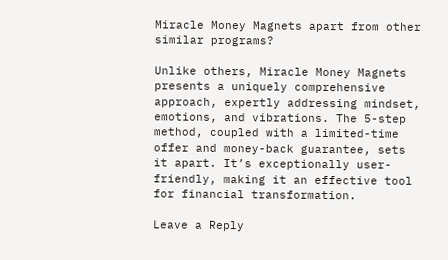Miracle Money Magnets apart from other similar programs?

Unlike others, Miracle Money Magnets presents a uniquely comprehensive approach, expertly addressing mindset, emotions, and vibrations. The 5-step method, coupled with a limited-time offer and money-back guarantee, sets it apart. It’s exceptionally user-friendly, making it an effective tool for financial transformation.

Leave a Reply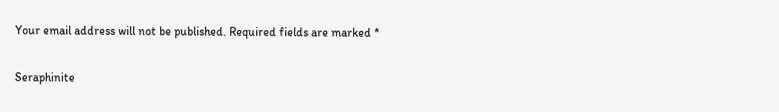Your email address will not be published. Required fields are marked *

Seraphinite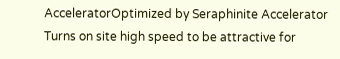AcceleratorOptimized by Seraphinite Accelerator
Turns on site high speed to be attractive for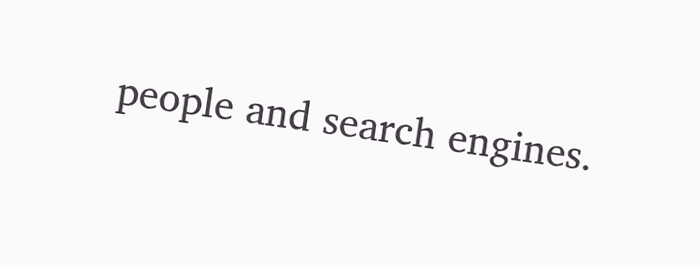people and search engines.